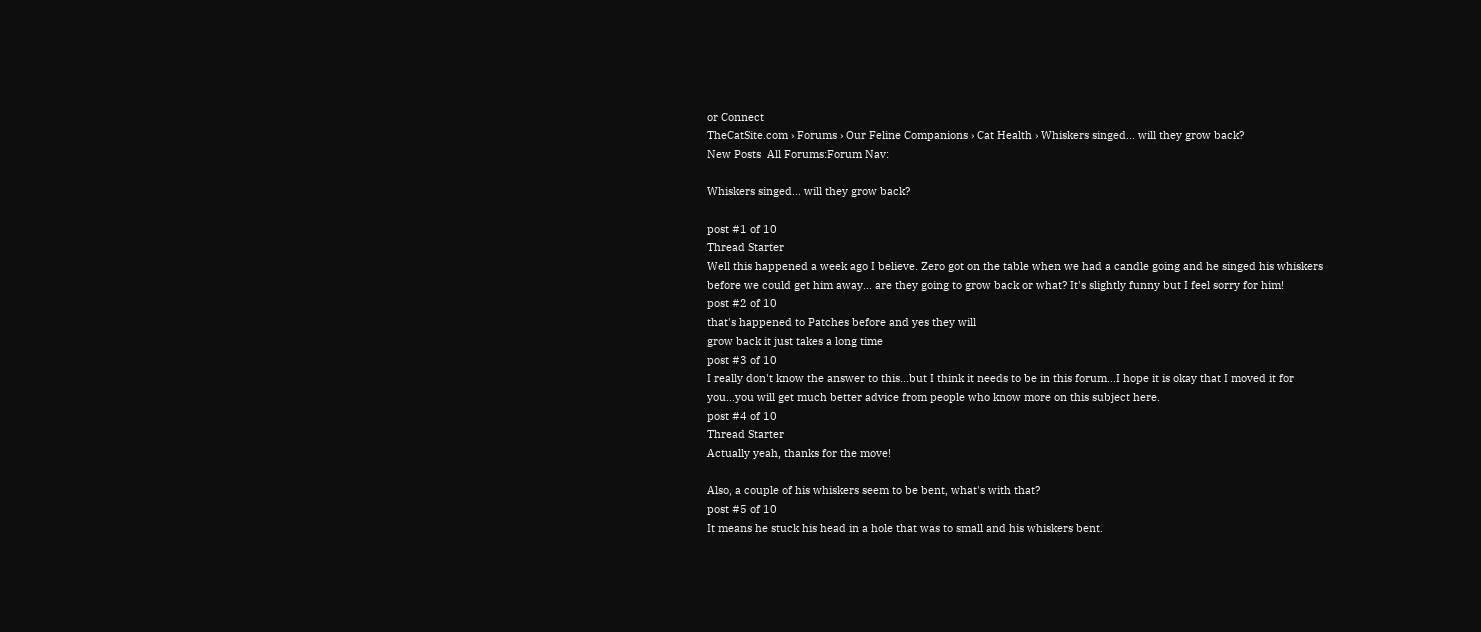or Connect
TheCatSite.com › Forums › Our Feline Companions › Cat Health › Whiskers singed... will they grow back?
New Posts  All Forums:Forum Nav:

Whiskers singed... will they grow back?

post #1 of 10
Thread Starter
Well this happened a week ago I believe. Zero got on the table when we had a candle going and he singed his whiskers before we could get him away... are they going to grow back or what? It's slightly funny but I feel sorry for him!
post #2 of 10
that's happened to Patches before and yes they will
grow back it just takes a long time
post #3 of 10
I really don't know the answer to this...but I think it needs to be in this forum...I hope it is okay that I moved it for you...you will get much better advice from people who know more on this subject here.
post #4 of 10
Thread Starter
Actually yeah, thanks for the move!

Also, a couple of his whiskers seem to be bent, what's with that?
post #5 of 10
It means he stuck his head in a hole that was to small and his whiskers bent.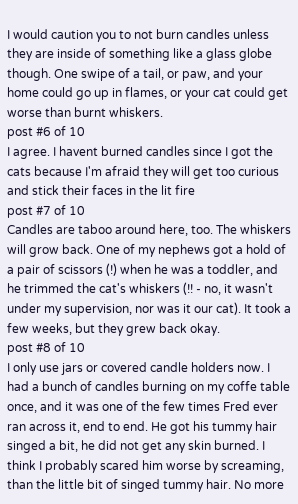I would caution you to not burn candles unless they are inside of something like a glass globe though. One swipe of a tail, or paw, and your home could go up in flames, or your cat could get worse than burnt whiskers.
post #6 of 10
I agree. I havent burned candles since I got the cats because I'm afraid they will get too curious and stick their faces in the lit fire
post #7 of 10
Candles are taboo around here, too. The whiskers will grow back. One of my nephews got a hold of a pair of scissors (!) when he was a toddler, and he trimmed the cat's whiskers (!! - no, it wasn't under my supervision, nor was it our cat). It took a few weeks, but they grew back okay.
post #8 of 10
I only use jars or covered candle holders now. I had a bunch of candles burning on my coffe table once, and it was one of the few times Fred ever ran across it, end to end. He got his tummy hair singed a bit, he did not get any skin burned. I think I probably scared him worse by screaming, than the little bit of singed tummy hair. No more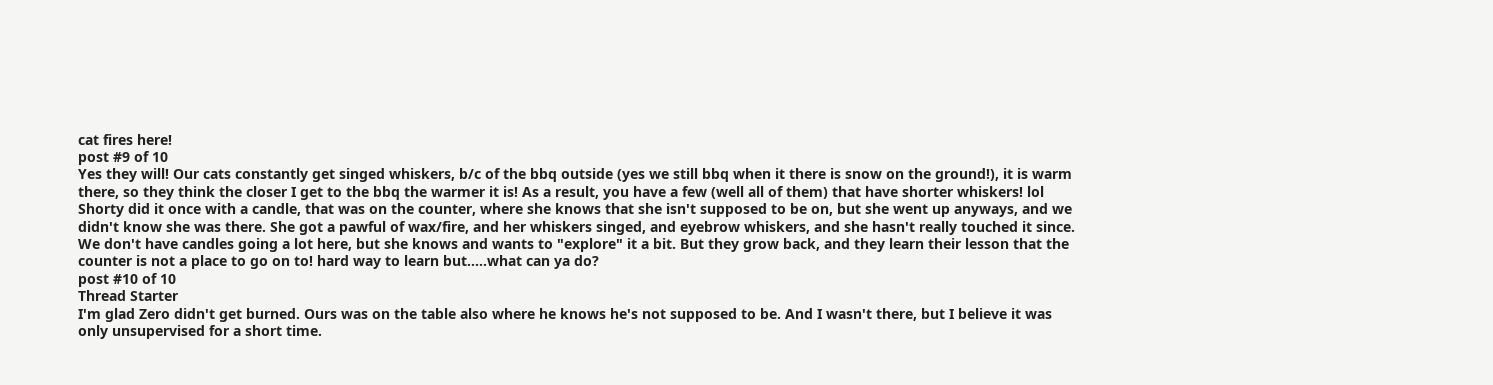cat fires here!
post #9 of 10
Yes they will! Our cats constantly get singed whiskers, b/c of the bbq outside (yes we still bbq when it there is snow on the ground!), it is warm there, so they think the closer I get to the bbq the warmer it is! As a result, you have a few (well all of them) that have shorter whiskers! lol Shorty did it once with a candle, that was on the counter, where she knows that she isn't supposed to be on, but she went up anyways, and we didn't know she was there. She got a pawful of wax/fire, and her whiskers singed, and eyebrow whiskers, and she hasn't really touched it since. We don't have candles going a lot here, but she knows and wants to "explore" it a bit. But they grow back, and they learn their lesson that the counter is not a place to go on to! hard way to learn but.....what can ya do?
post #10 of 10
Thread Starter
I'm glad Zero didn't get burned. Ours was on the table also where he knows he's not supposed to be. And I wasn't there, but I believe it was only unsupervised for a short time.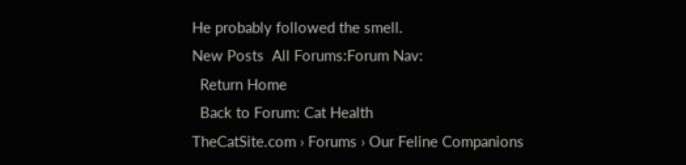He probably followed the smell.
New Posts  All Forums:Forum Nav:
  Return Home
  Back to Forum: Cat Health
TheCatSite.com › Forums › Our Feline Companions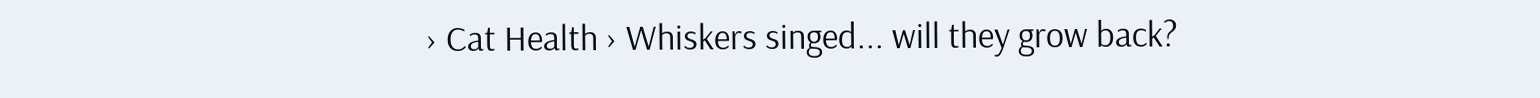› Cat Health › Whiskers singed... will they grow back?